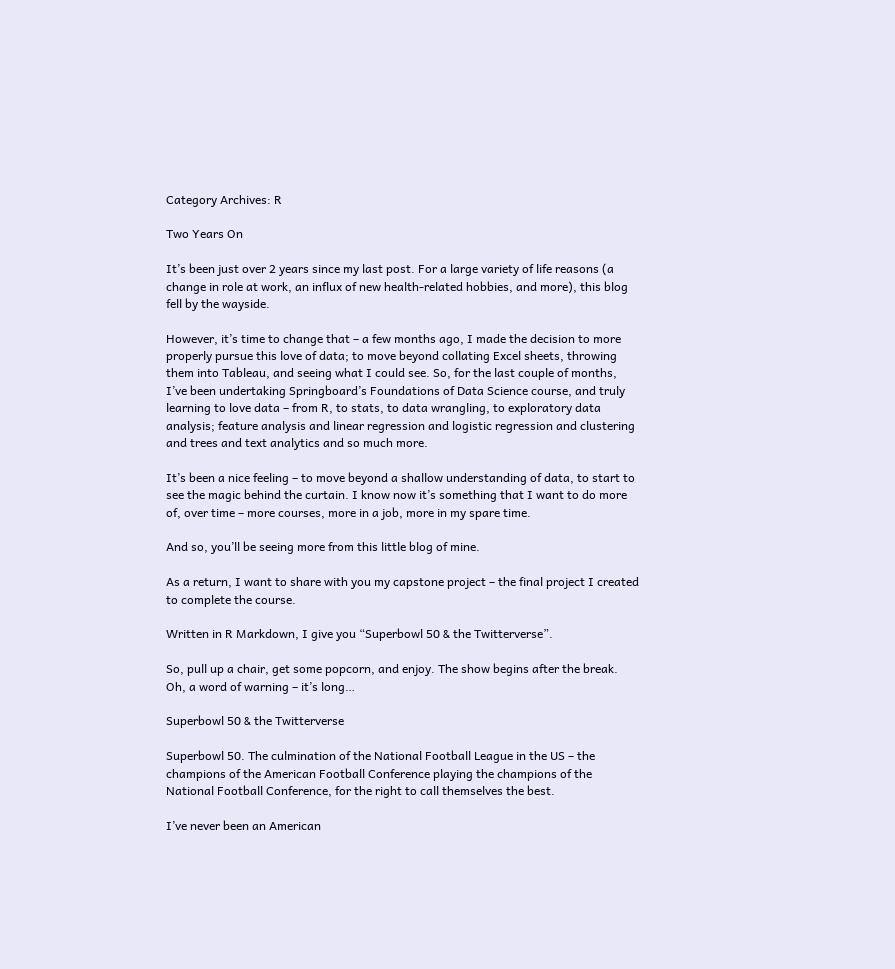Category Archives: R

Two Years On

It’s been just over 2 years since my last post. For a large variety of life reasons (a change in role at work, an influx of new health-related hobbies, and more), this blog fell by the wayside.

However, it’s time to change that – a few months ago, I made the decision to more properly pursue this love of data; to move beyond collating Excel sheets, throwing them into Tableau, and seeing what I could see. So, for the last couple of months, I’ve been undertaking Springboard’s Foundations of Data Science course, and truly learning to love data – from R, to stats, to data wrangling, to exploratory data analysis; feature analysis and linear regression and logistic regression and clustering and trees and text analytics and so much more.

It’s been a nice feeling – to move beyond a shallow understanding of data, to start to see the magic behind the curtain. I know now it’s something that I want to do more of, over time – more courses, more in a job, more in my spare time.

And so, you’ll be seeing more from this little blog of mine.

As a return, I want to share with you my capstone project – the final project I created to complete the course.

Written in R Markdown, I give you “Superbowl 50 & the Twitterverse”.

So, pull up a chair, get some popcorn, and enjoy. The show begins after the break. Oh, a word of warning – it’s long…

Superbowl 50 & the Twitterverse

Superbowl 50. The culmination of the National Football League in the US – the champions of the American Football Conference playing the champions of the National Football Conference, for the right to call themselves the best.

I’ve never been an American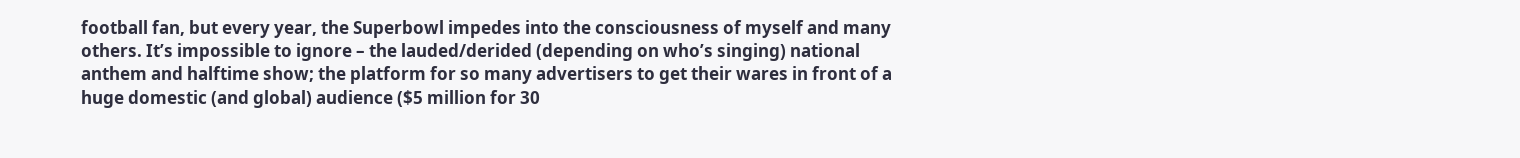football fan, but every year, the Superbowl impedes into the consciousness of myself and many others. It’s impossible to ignore – the lauded/derided (depending on who’s singing) national anthem and halftime show; the platform for so many advertisers to get their wares in front of a huge domestic (and global) audience ($5 million for 30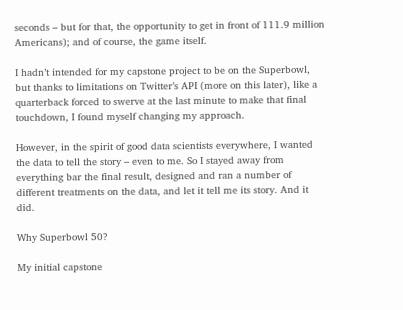seconds – but for that, the opportunity to get in front of 111.9 million Americans); and of course, the game itself.

I hadn’t intended for my capstone project to be on the Superbowl, but thanks to limitations on Twitter’s API (more on this later), like a quarterback forced to swerve at the last minute to make that final touchdown, I found myself changing my approach.

However, in the spirit of good data scientists everywhere, I wanted the data to tell the story – even to me. So I stayed away from everything bar the final result, designed and ran a number of different treatments on the data, and let it tell me its story. And it did.

Why Superbowl 50?

My initial capstone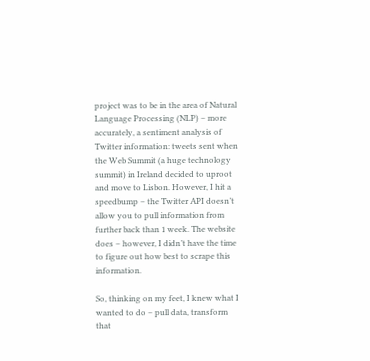project was to be in the area of Natural Language Processing (NLP) – more accurately, a sentiment analysis of Twitter information: tweets sent when the Web Summit (a huge technology summit) in Ireland decided to uproot and move to Lisbon. However, I hit a speedbump – the Twitter API doesn’t allow you to pull information from further back than 1 week. The website does – however, I didn’t have the time to figure out how best to scrape this information.

So, thinking on my feet, I knew what I wanted to do – pull data, transform that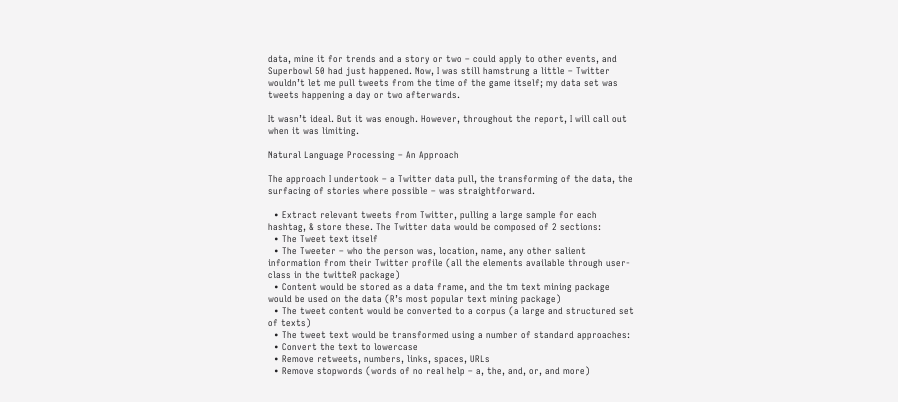data, mine it for trends and a story or two – could apply to other events, and Superbowl 50 had just happened. Now, I was still hamstrung a little – Twitter wouldn’t let me pull tweets from the time of the game itself; my data set was tweets happening a day or two afterwards.

It wasn’t ideal. But it was enough. However, throughout the report, I will call out when it was limiting.

Natural Language Processing – An Approach

The approach I undertook – a Twitter data pull, the transforming of the data, the surfacing of stories where possible – was straightforward.

  • Extract relevant tweets from Twitter, pulling a large sample for each hashtag, & store these. The Twitter data would be composed of 2 sections:
  • The Tweet text itself
  • The Tweeter – who the person was, location, name, any other salient information from their Twitter profile (all the elements available through user-class in the twitteR package)
  • Content would be stored as a data frame, and the tm text mining package would be used on the data (R’s most popular text mining package)
  • The tweet content would be converted to a corpus (a large and structured set of texts)
  • The tweet text would be transformed using a number of standard approaches:
  • Convert the text to lowercase
  • Remove retweets, numbers, links, spaces, URLs
  • Remove stopwords (words of no real help – a, the, and, or, and more)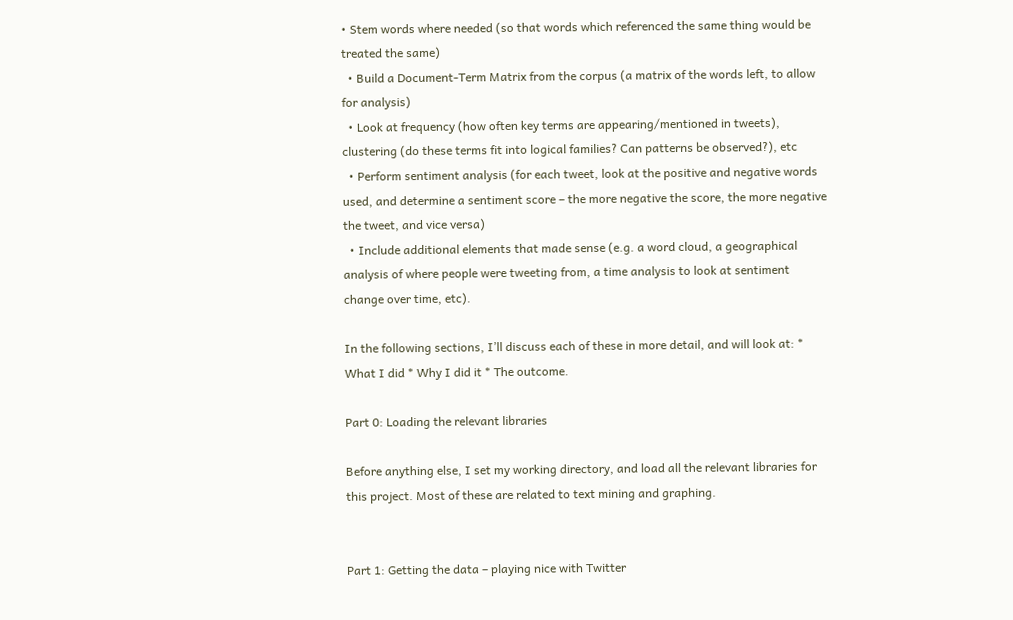• Stem words where needed (so that words which referenced the same thing would be treated the same)
  • Build a Document-Term Matrix from the corpus (a matrix of the words left, to allow for analysis)
  • Look at frequency (how often key terms are appearing/mentioned in tweets), clustering (do these terms fit into logical families? Can patterns be observed?), etc
  • Perform sentiment analysis (for each tweet, look at the positive and negative words used, and determine a sentiment score – the more negative the score, the more negative the tweet, and vice versa)
  • Include additional elements that made sense (e.g. a word cloud, a geographical analysis of where people were tweeting from, a time analysis to look at sentiment change over time, etc).

In the following sections, I’ll discuss each of these in more detail, and will look at: * What I did * Why I did it * The outcome.

Part 0: Loading the relevant libraries

Before anything else, I set my working directory, and load all the relevant libraries for this project. Most of these are related to text mining and graphing.


Part 1: Getting the data – playing nice with Twitter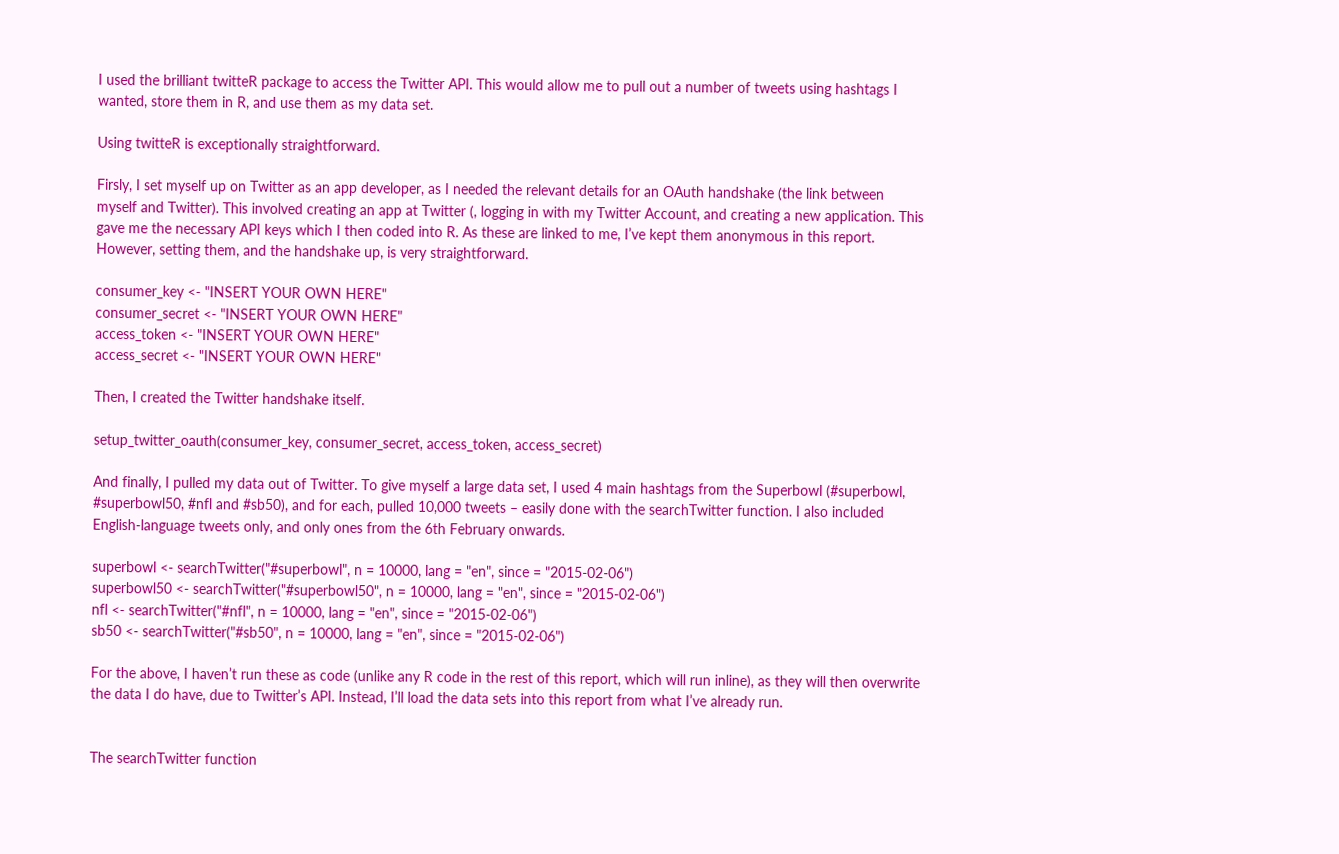I used the brilliant twitteR package to access the Twitter API. This would allow me to pull out a number of tweets using hashtags I wanted, store them in R, and use them as my data set.

Using twitteR is exceptionally straightforward.

Firsly, I set myself up on Twitter as an app developer, as I needed the relevant details for an OAuth handshake (the link between myself and Twitter). This involved creating an app at Twitter (, logging in with my Twitter Account, and creating a new application. This gave me the necessary API keys which I then coded into R. As these are linked to me, I’ve kept them anonymous in this report. However, setting them, and the handshake up, is very straightforward.

consumer_key <- "INSERT YOUR OWN HERE"
consumer_secret <- "INSERT YOUR OWN HERE"
access_token <- "INSERT YOUR OWN HERE"
access_secret <- "INSERT YOUR OWN HERE"

Then, I created the Twitter handshake itself.

setup_twitter_oauth(consumer_key, consumer_secret, access_token, access_secret)

And finally, I pulled my data out of Twitter. To give myself a large data set, I used 4 main hashtags from the Superbowl (#superbowl, #superbowl50, #nfl and #sb50), and for each, pulled 10,000 tweets – easily done with the searchTwitter function. I also included English-language tweets only, and only ones from the 6th February onwards.

superbowl <- searchTwitter("#superbowl", n = 10000, lang = "en", since = "2015-02-06")
superbowl50 <- searchTwitter("#superbowl50", n = 10000, lang = "en", since = "2015-02-06")
nfl <- searchTwitter("#nfl", n = 10000, lang = "en", since = "2015-02-06")
sb50 <- searchTwitter("#sb50", n = 10000, lang = "en", since = "2015-02-06")

For the above, I haven’t run these as code (unlike any R code in the rest of this report, which will run inline), as they will then overwrite the data I do have, due to Twitter’s API. Instead, I’ll load the data sets into this report from what I’ve already run.


The searchTwitter function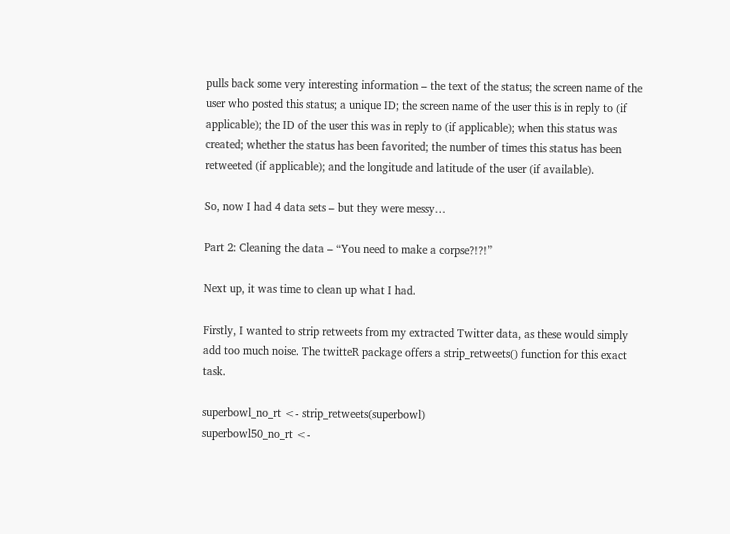pulls back some very interesting information – the text of the status; the screen name of the user who posted this status; a unique ID; the screen name of the user this is in reply to (if applicable); the ID of the user this was in reply to (if applicable); when this status was created; whether the status has been favorited; the number of times this status has been retweeted (if applicable); and the longitude and latitude of the user (if available).

So, now I had 4 data sets – but they were messy…

Part 2: Cleaning the data – “You need to make a corpse?!?!”

Next up, it was time to clean up what I had.

Firstly, I wanted to strip retweets from my extracted Twitter data, as these would simply add too much noise. The twitteR package offers a strip_retweets() function for this exact task.

superbowl_no_rt <- strip_retweets(superbowl)
superbowl50_no_rt <-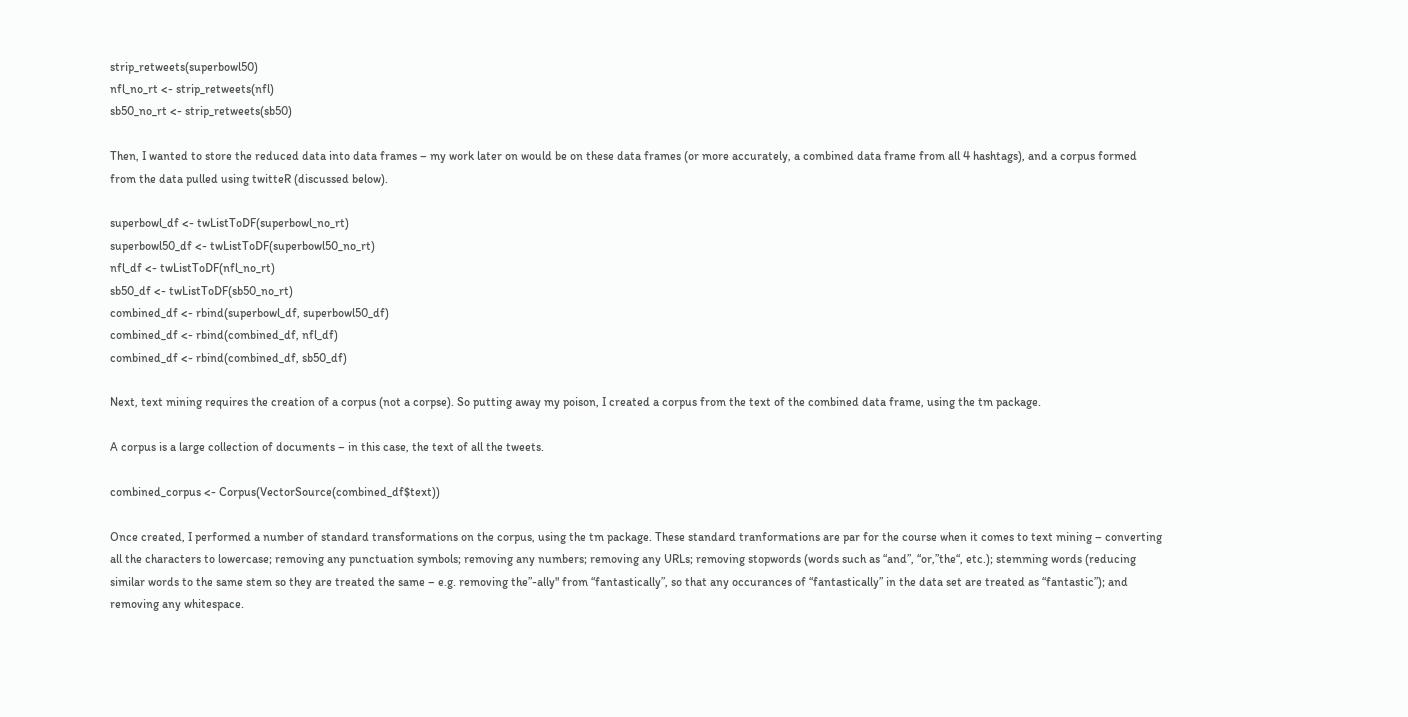strip_retweets(superbowl50)
nfl_no_rt <- strip_retweets(nfl)
sb50_no_rt <- strip_retweets(sb50)

Then, I wanted to store the reduced data into data frames – my work later on would be on these data frames (or more accurately, a combined data frame from all 4 hashtags), and a corpus formed from the data pulled using twitteR (discussed below).

superbowl_df <- twListToDF(superbowl_no_rt)
superbowl50_df <- twListToDF(superbowl50_no_rt)
nfl_df <- twListToDF(nfl_no_rt)
sb50_df <- twListToDF(sb50_no_rt)
combined_df <- rbind(superbowl_df, superbowl50_df)
combined_df <- rbind(combined_df, nfl_df)
combined_df <- rbind(combined_df, sb50_df)

Next, text mining requires the creation of a corpus (not a corpse). So putting away my poison, I created a corpus from the text of the combined data frame, using the tm package.

A corpus is a large collection of documents – in this case, the text of all the tweets.

combined_corpus <- Corpus(VectorSource(combined_df$text))

Once created, I performed a number of standard transformations on the corpus, using the tm package. These standard tranformations are par for the course when it comes to text mining – converting all the characters to lowercase; removing any punctuation symbols; removing any numbers; removing any URLs; removing stopwords (words such as “and”, “or,”the“, etc.); stemming words (reducing similar words to the same stem so they are treated the same – e.g. removing the”-ally" from “fantastically”, so that any occurances of “fantastically” in the data set are treated as “fantastic”); and removing any whitespace.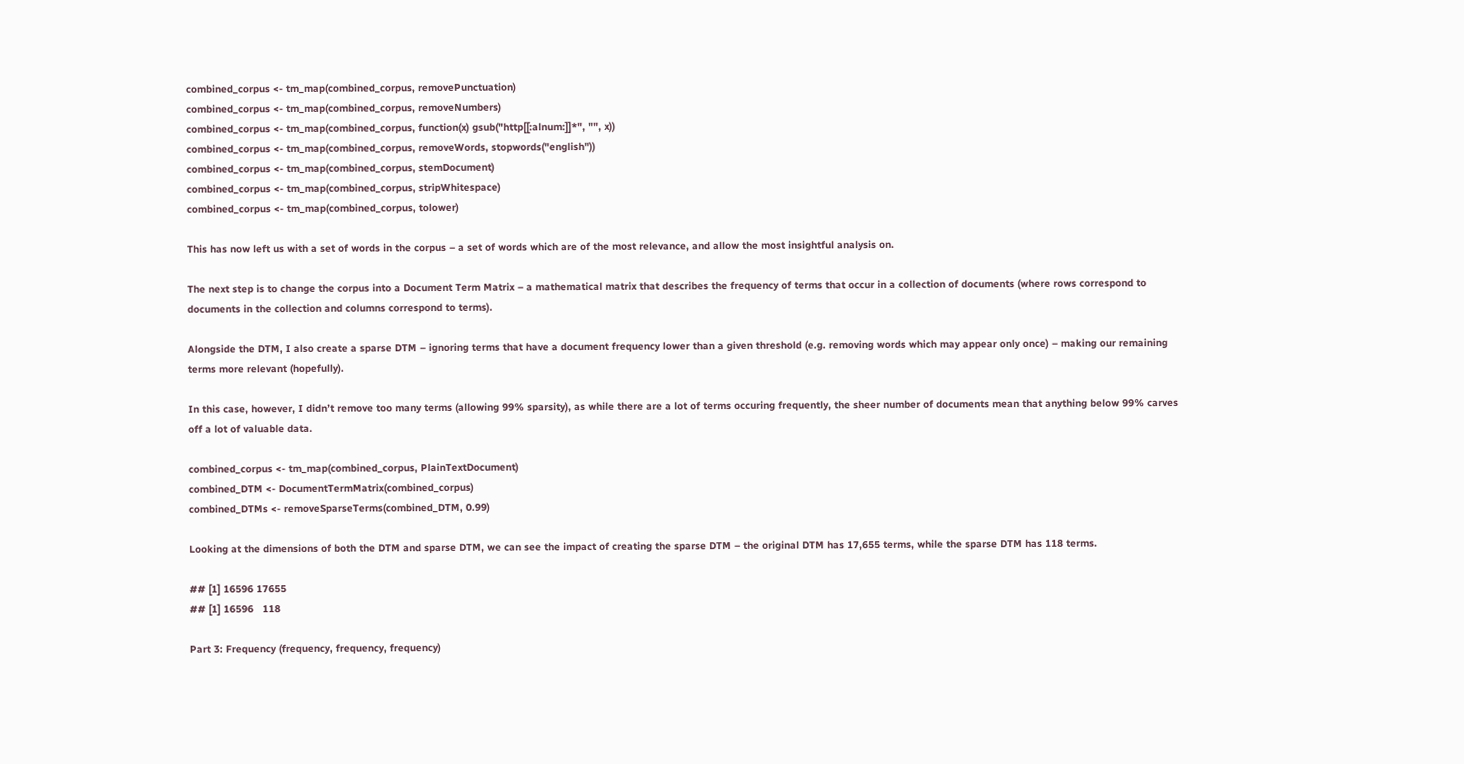combined_corpus <- tm_map(combined_corpus, removePunctuation)
combined_corpus <- tm_map(combined_corpus, removeNumbers)
combined_corpus <- tm_map(combined_corpus, function(x) gsub("http[[:alnum:]]*", "", x))
combined_corpus <- tm_map(combined_corpus, removeWords, stopwords("english"))
combined_corpus <- tm_map(combined_corpus, stemDocument)
combined_corpus <- tm_map(combined_corpus, stripWhitespace)
combined_corpus <- tm_map(combined_corpus, tolower)

This has now left us with a set of words in the corpus – a set of words which are of the most relevance, and allow the most insightful analysis on.

The next step is to change the corpus into a Document Term Matrix – a mathematical matrix that describes the frequency of terms that occur in a collection of documents (where rows correspond to documents in the collection and columns correspond to terms).

Alongside the DTM, I also create a sparse DTM – ignoring terms that have a document frequency lower than a given threshold (e.g. removing words which may appear only once) – making our remaining terms more relevant (hopefully).

In this case, however, I didn’t remove too many terms (allowing 99% sparsity), as while there are a lot of terms occuring frequently, the sheer number of documents mean that anything below 99% carves off a lot of valuable data.

combined_corpus <- tm_map(combined_corpus, PlainTextDocument)
combined_DTM <- DocumentTermMatrix(combined_corpus)
combined_DTMs <- removeSparseTerms(combined_DTM, 0.99)

Looking at the dimensions of both the DTM and sparse DTM, we can see the impact of creating the sparse DTM – the original DTM has 17,655 terms, while the sparse DTM has 118 terms.

## [1] 16596 17655
## [1] 16596   118

Part 3: Frequency (frequency, frequency, frequency)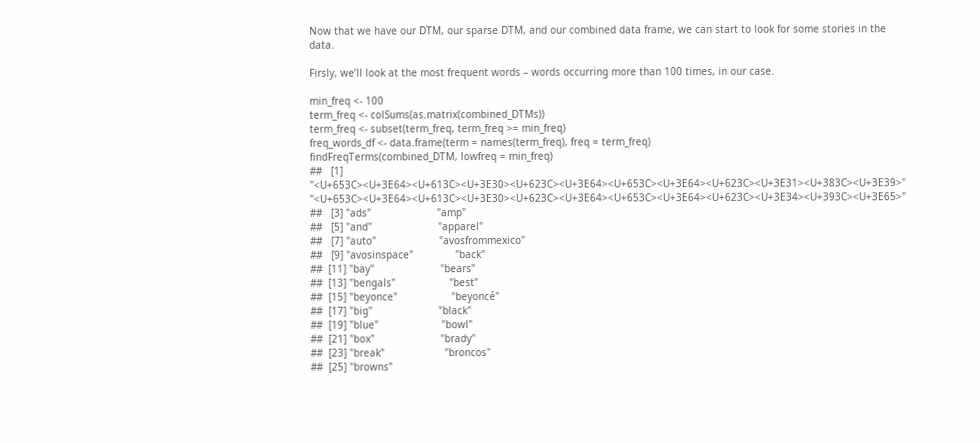Now that we have our DTM, our sparse DTM, and our combined data frame, we can start to look for some stories in the data.

Firsly, we’ll look at the most frequent words – words occurring more than 100 times, in our case.

min_freq <- 100
term_freq <- colSums(as.matrix(combined_DTMs))
term_freq <- subset(term_freq, term_freq >= min_freq)
freq_words_df <- data.frame(term = names(term_freq), freq = term_freq)
findFreqTerms(combined_DTM, lowfreq = min_freq)
##   [1] "<U+653C><U+3E64><U+613C><U+3E30><U+623C><U+3E64><U+653C><U+3E64><U+623C><U+3E31><U+383C><U+3E39>" "<U+653C><U+3E64><U+613C><U+3E30><U+623C><U+3E64><U+653C><U+3E64><U+623C><U+3E34><U+393C><U+3E65>"
##   [3] "ads"                      "amp"
##   [5] "and"                      "apparel"
##   [7] "auto"                     "avosfrommexico"
##   [9] "avosinspace"              "back"
##  [11] "bay"                      "bears"
##  [13] "bengals"                  "best"
##  [15] "beyonce"                  "beyoncé"
##  [17] "big"                      "black"
##  [19] "blue"                     "bowl"
##  [21] "box"                      "brady"
##  [23] "break"                    "broncos"
##  [25] "browns"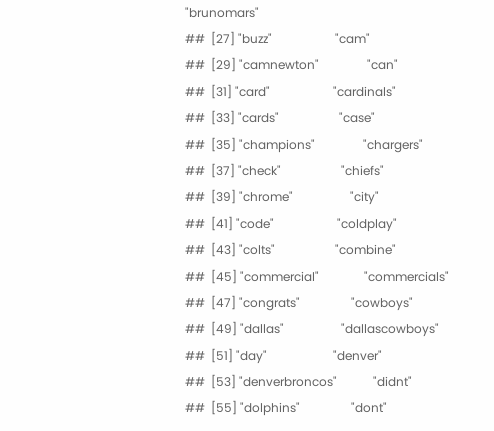"brunomars"
##  [27] "buzz"                     "cam"
##  [29] "camnewton"                "can"
##  [31] "card"                     "cardinals"
##  [33] "cards"                    "case"
##  [35] "champions"                "chargers"
##  [37] "check"                    "chiefs"
##  [39] "chrome"                   "city"
##  [41] "code"                     "coldplay"
##  [43] "colts"                    "combine"
##  [45] "commercial"               "commercials"
##  [47] "congrats"                 "cowboys"
##  [49] "dallas"                   "dallascowboys"
##  [51] "day"                      "denver"
##  [53] "denverbroncos"            "didnt"
##  [55] "dolphins"                 "dont"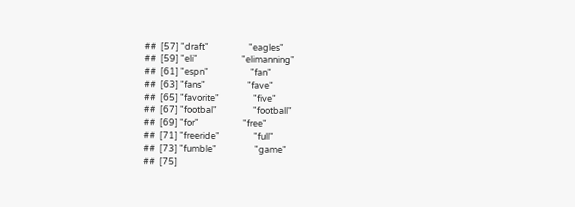##  [57] "draft"                    "eagles"
##  [59] "eli"                      "elimanning"
##  [61] "espn"                     "fan"
##  [63] "fans"                     "fave"
##  [65] "favorite"                 "five"
##  [67] "footbal"                  "football"
##  [69] "for"                      "free"
##  [71] "freeride"                 "full"
##  [73] "fumble"                   "game"
##  [75]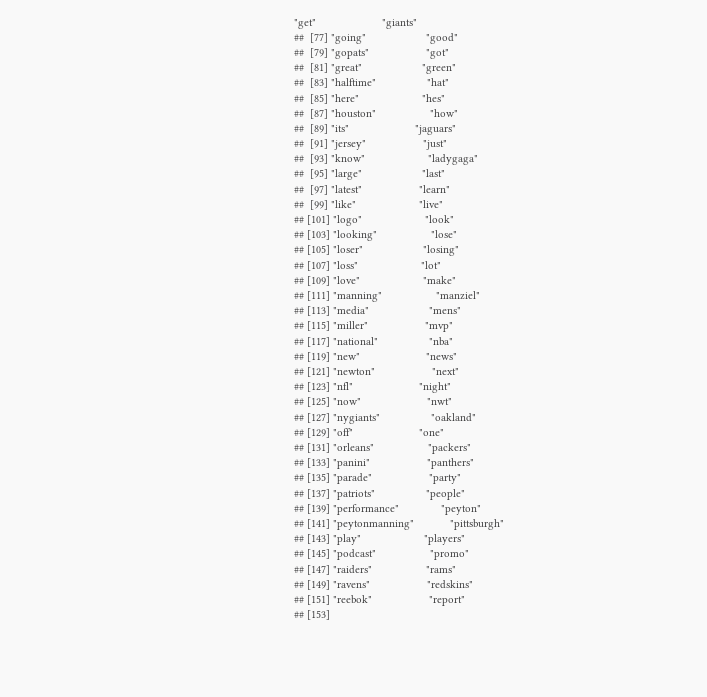"get"                      "giants"
##  [77] "going"                    "good"
##  [79] "gopats"                   "got"
##  [81] "great"                    "green"
##  [83] "halftime"                 "hat"
##  [85] "here"                     "hes"
##  [87] "houston"                  "how"
##  [89] "its"                      "jaguars"
##  [91] "jersey"                   "just"
##  [93] "know"                     "ladygaga"
##  [95] "large"                    "last"
##  [97] "latest"                   "learn"
##  [99] "like"                     "live"
## [101] "logo"                     "look"
## [103] "looking"                  "lose"
## [105] "loser"                    "losing"
## [107] "loss"                     "lot"
## [109] "love"                     "make"
## [111] "manning"                  "manziel"
## [113] "media"                    "mens"
## [115] "miller"                   "mvp"
## [117] "national"                 "nba"
## [119] "new"                      "news"
## [121] "newton"                   "next"
## [123] "nfl"                      "night"
## [125] "now"                      "nwt"
## [127] "nygiants"                 "oakland"
## [129] "off"                      "one"
## [131] "orleans"                  "packers"
## [133] "panini"                   "panthers"
## [135] "parade"                   "party"
## [137] "patriots"                 "people"
## [139] "performance"              "peyton"
## [141] "peytonmanning"            "pittsburgh"
## [143] "play"                     "players"
## [145] "podcast"                  "promo"
## [147] "raiders"                  "rams"
## [149] "ravens"                   "redskins"
## [151] "reebok"                   "report"
## [153]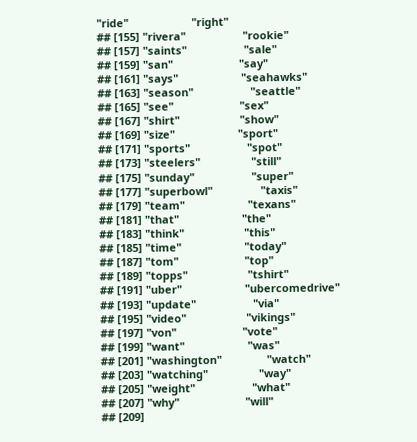"ride"                     "right"
## [155] "rivera"                   "rookie"
## [157] "saints"                   "sale"
## [159] "san"                      "say"
## [161] "says"                     "seahawks"
## [163] "season"                   "seattle"
## [165] "see"                      "sex"
## [167] "shirt"                    "show"
## [169] "size"                     "sport"
## [171] "sports"                   "spot"
## [173] "steelers"                 "still"
## [175] "sunday"                   "super"
## [177] "superbowl"                "taxis"
## [179] "team"                     "texans"
## [181] "that"                     "the"
## [183] "think"                    "this"
## [185] "time"                     "today"
## [187] "tom"                      "top"
## [189] "topps"                    "tshirt"
## [191] "uber"                     "ubercomedrive"
## [193] "update"                   "via"
## [195] "video"                    "vikings"
## [197] "von"                      "vote"
## [199] "want"                     "was"
## [201] "washington"               "watch"
## [203] "watching"                 "way"
## [205] "weight"                   "what"
## [207] "why"                      "will"
## [209]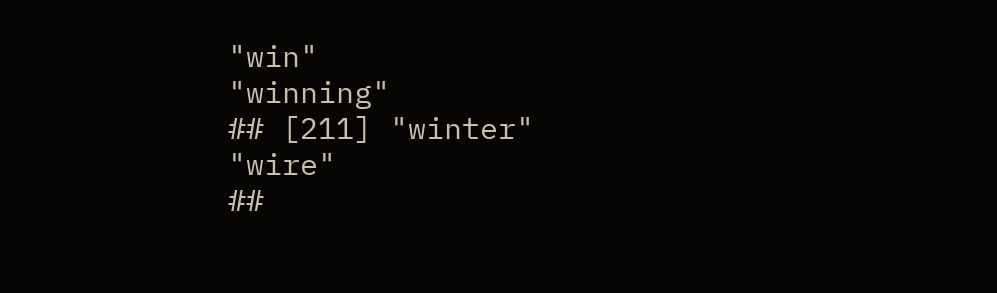"win"                      "winning"
## [211] "winter"                   "wire"
##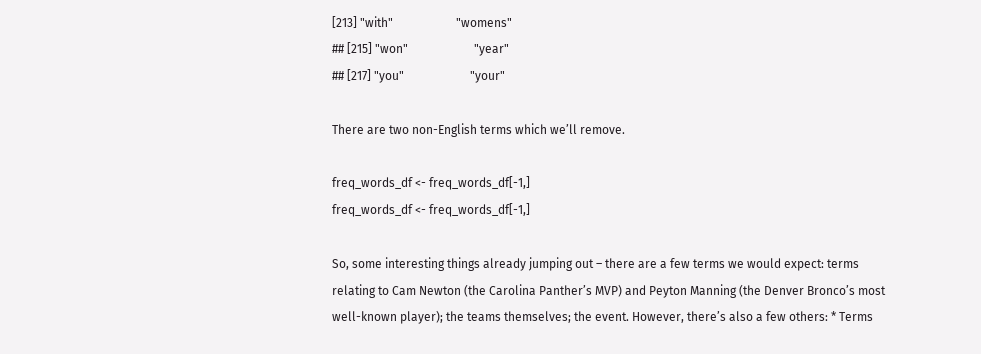[213] "with"                     "womens"
## [215] "won"                      "year"
## [217] "you"                      "your"

There are two non-English terms which we’ll remove.

freq_words_df <- freq_words_df[-1,]
freq_words_df <- freq_words_df[-1,]

So, some interesting things already jumping out – there are a few terms we would expect: terms relating to Cam Newton (the Carolina Panther’s MVP) and Peyton Manning (the Denver Bronco’s most well-known player); the teams themselves; the event. However, there’s also a few others: * Terms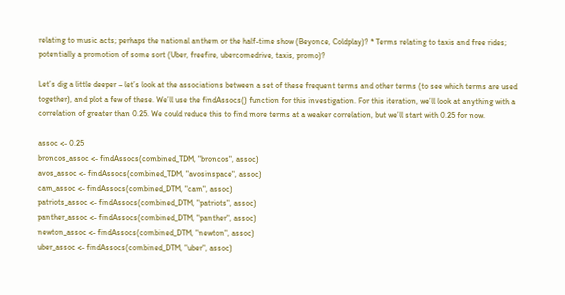relating to music acts; perhaps the national anthem or the half-time show (Beyonce, Coldplay)? * Terms relating to taxis and free rides; potentially a promotion of some sort (Uber, freefire, ubercomedrive, taxis, promo)?

Let’s dig a little deeper – let’s look at the associations between a set of these frequent terms and other terms (to see which terms are used together), and plot a few of these. We’ll use the findAssocs() function for this investigation. For this iteration, we’ll look at anything with a correlation of greater than 0.25. We could reduce this to find more terms at a weaker correlation, but we’ll start with 0.25 for now.

assoc <- 0.25
broncos_assoc <- findAssocs(combined_TDM, "broncos", assoc)
avos_assoc <- findAssocs(combined_TDM, "avosinspace", assoc)
cam_assoc <- findAssocs(combined_DTM, "cam", assoc)
patriots_assoc <- findAssocs(combined_DTM, "patriots", assoc)
panther_assoc <- findAssocs(combined_DTM, "panther", assoc)
newton_assoc <- findAssocs(combined_DTM, "newton", assoc)
uber_assoc <- findAssocs(combined_DTM, "uber", assoc)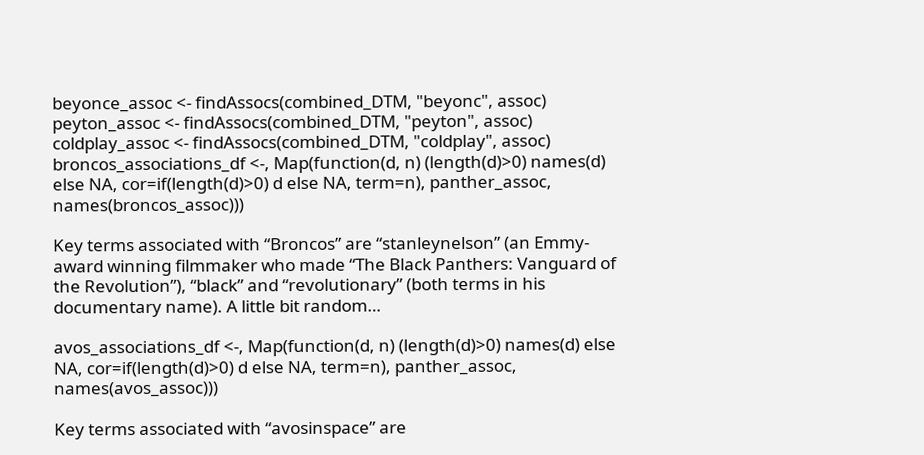beyonce_assoc <- findAssocs(combined_DTM, "beyonc", assoc)
peyton_assoc <- findAssocs(combined_DTM, "peyton", assoc)
coldplay_assoc <- findAssocs(combined_DTM, "coldplay", assoc)
broncos_associations_df <-, Map(function(d, n) (length(d)>0) names(d) else NA, cor=if(length(d)>0) d else NA, term=n), panther_assoc, names(broncos_assoc)))

Key terms associated with “Broncos” are “stanleynelson” (an Emmy-award winning filmmaker who made “The Black Panthers: Vanguard of the Revolution”), “black” and “revolutionary” (both terms in his documentary name). A little bit random…

avos_associations_df <-, Map(function(d, n) (length(d)>0) names(d) else NA, cor=if(length(d)>0) d else NA, term=n), panther_assoc, names(avos_assoc)))

Key terms associated with “avosinspace” are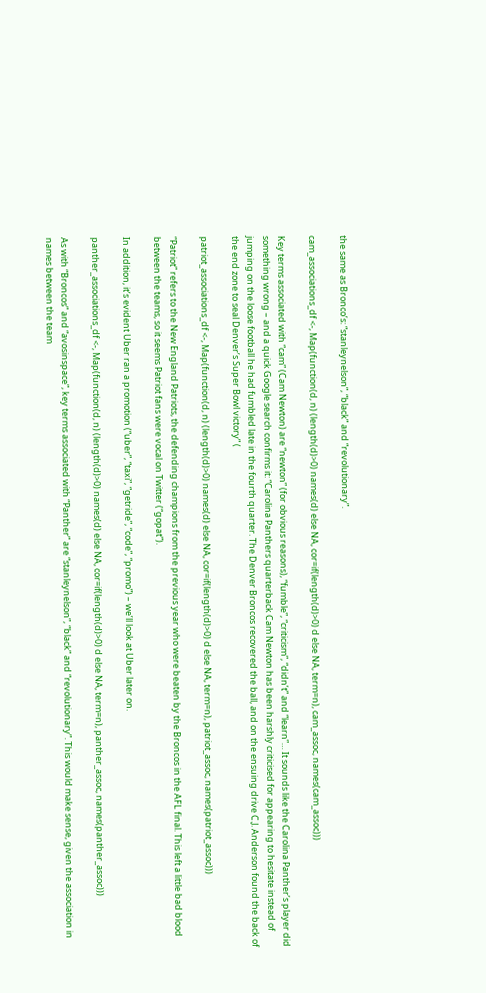the same as Bronco’s: “stanleynelson”, “black” and “revolutionary”.

cam_associations_df <-, Map(function(d, n) (length(d)>0) names(d) else NA, cor=if(length(d)>0) d else NA, term=n), cam_assoc, names(cam_assoc)))

Key terms associated with “cam” (Cam Newton) are “newton” (for obvious reasons), “fumble”, “criticism”, “didn’t” and “learn”… It sounds like the Carolina Panther’s player did something wrong – and a quick Google search confirms it: “Carolina Panthers quarterback Cam Newton has been harshly criticised for appearing to hesitate instead of jumping on the loose football he had fumbled late in the fourth quarter. The Denver Broncos recovered the ball, and on the ensuing drive C.J. Anderson found the back of the end zone to seal Denver’s Super Bowl victory” (

patriot_associations_df <-, Map(function(d, n) (length(d)>0) names(d) else NA, cor=if(length(d)>0) d else NA, term=n), patriot_assoc, names(patriot_assoc)))

“Patriot” refers to the New England Patriots, the defending champions from the previous year who were beaten by the Broncos in the AFL final. This left a little bad blood between the teams, so it seems Patriot fans were vocal on Twitter (“gopat”).

In addition, it’s evident Uber ran a promotion (“uber”, “taxi”, “getride”, “code”, “promo”) – we’ll look at Uber later on.

panther_associations_df <-, Map(function(d, n) (length(d)>0) names(d) else NA, cor=if(length(d)>0) d else NA, term=n), panther_assoc, names(panther_assoc)))

As with “Broncos” and “avosinspace”, key terms associated with “Panther” are “stanleynelson”, “black” and “revolutionary”. This would make sense, given the association in names between the team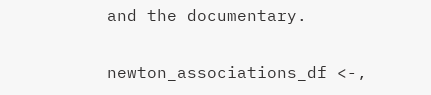and the documentary.

newton_associations_df <-,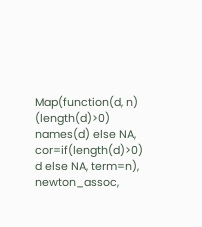Map(function(d, n) (length(d)>0) names(d) else NA, cor=if(length(d)>0) d else NA, term=n), newton_assoc,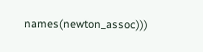names(newton_assoc)))